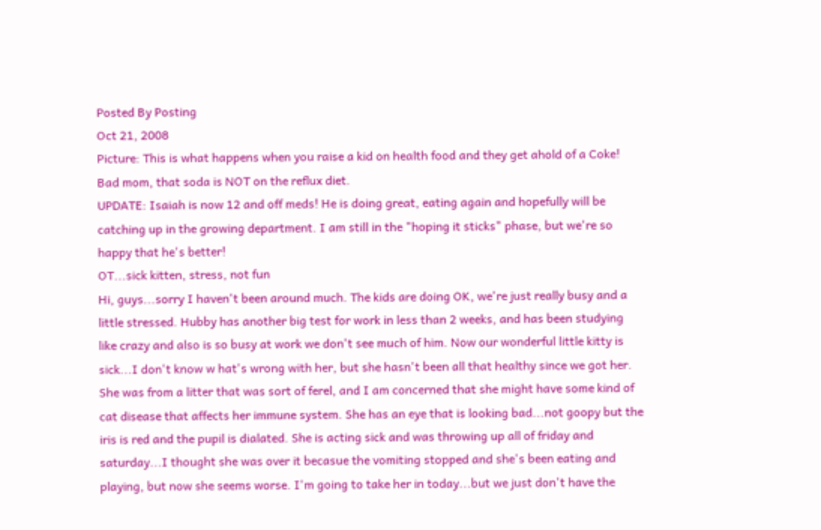Posted By Posting
Oct 21, 2008
Picture: This is what happens when you raise a kid on health food and they get ahold of a Coke! Bad mom, that soda is NOT on the reflux diet.
UPDATE: Isaiah is now 12 and off meds! He is doing great, eating again and hopefully will be catching up in the growing department. I am still in the "hoping it sticks" phase, but we're so happy that he's better!
OT...sick kitten, stress, not fun
Hi, guys...sorry I haven't been around much. The kids are doing OK, we're just really busy and a little stressed. Hubby has another big test for work in less than 2 weeks, and has been studying like crazy and also is so busy at work we don't see much of him. Now our wonderful little kitty is sick...I don't know w hat's wrong with her, but she hasn't been all that healthy since we got her. She was from a litter that was sort of ferel, and I am concerned that she might have some kind of cat disease that affects her immune system. She has an eye that is looking bad...not goopy but the iris is red and the pupil is dialated. She is acting sick and was throwing up all of friday and saturday...I thought she was over it becasue the vomiting stopped and she's been eating and playing, but now she seems worse. I'm going to take her in today...but we just don't have the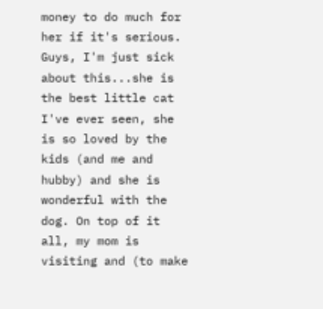money to do much for her if it's serious. Guys, I'm just sick about this...she is the best little cat I've ever seen, she is so loved by the kids (and me and hubby) and she is wonderful with the dog. On top of it all, my mom is visiting and (to make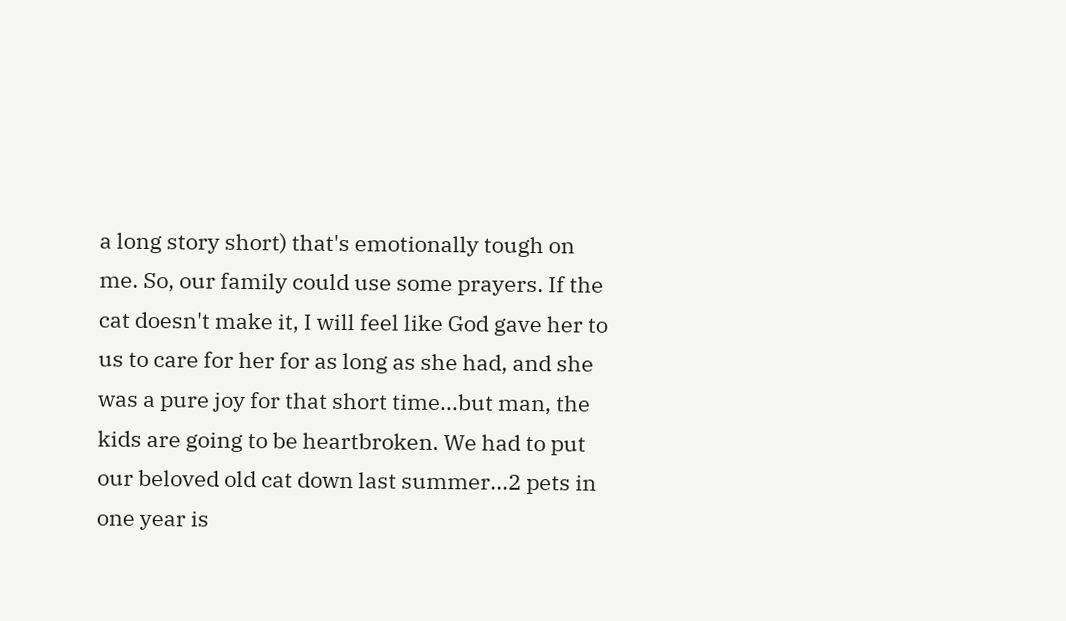a long story short) that's emotionally tough on me. So, our family could use some prayers. If the cat doesn't make it, I will feel like God gave her to us to care for her for as long as she had, and she was a pure joy for that short time...but man, the kids are going to be heartbroken. We had to put our beloved old cat down last summer...2 pets in one year is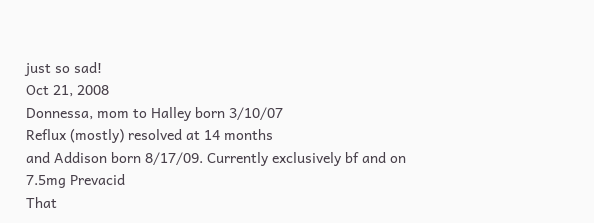just so sad!
Oct 21, 2008
Donnessa, mom to Halley born 3/10/07
Reflux (mostly) resolved at 14 months
and Addison born 8/17/09. Currently exclusively bf and on 7.5mg Prevacid
That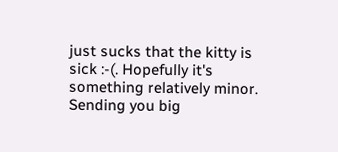just sucks that the kitty is sick :-(. Hopefully it's something relatively minor. Sending you big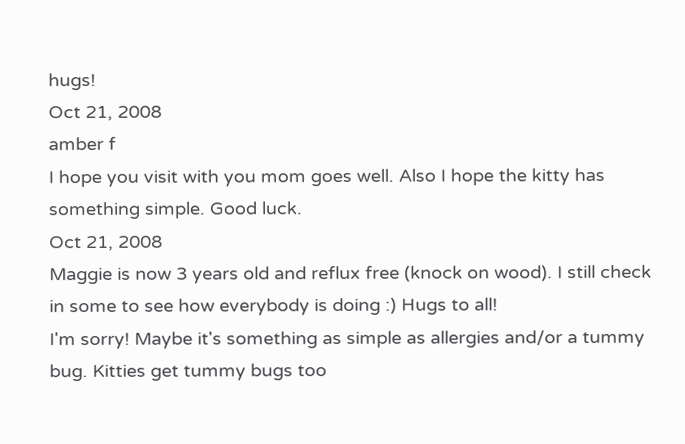hugs!
Oct 21, 2008
amber f
I hope you visit with you mom goes well. Also I hope the kitty has something simple. Good luck.
Oct 21, 2008
Maggie is now 3 years old and reflux free (knock on wood). I still check in some to see how everybody is doing :) Hugs to all!
I'm sorry! Maybe it's something as simple as allergies and/or a tummy bug. Kitties get tummy bugs too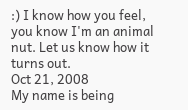:) I know how you feel, you know I'm an animal nut. Let us know how it turns out.
Oct 21, 2008
My name is being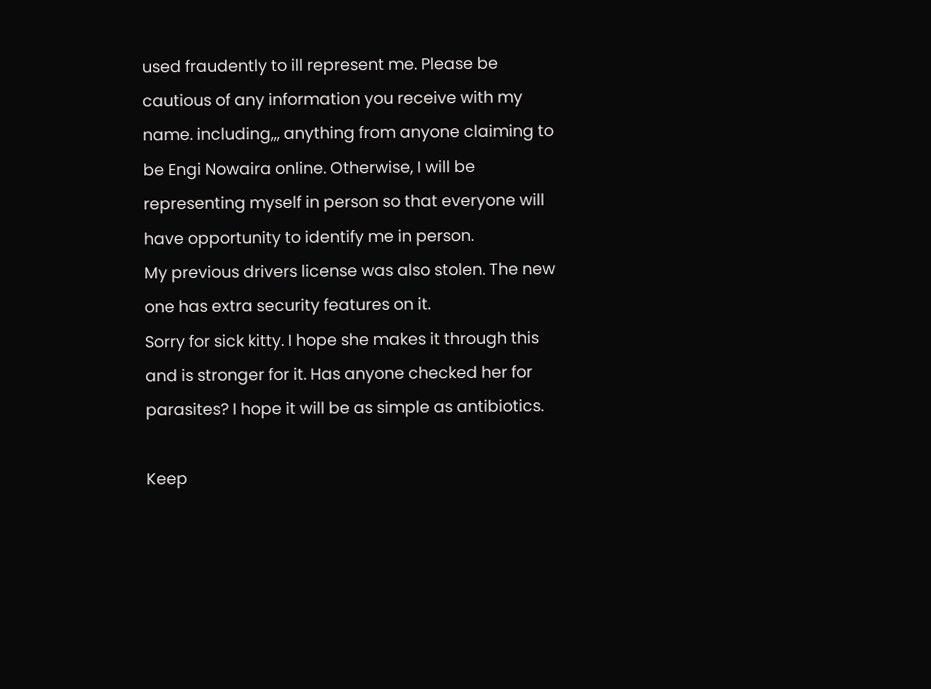used fraudently to ill represent me. Please be cautious of any information you receive with my name. including,,, anything from anyone claiming to be Engi Nowaira online. Otherwise, I will be representing myself in person so that everyone will have opportunity to identify me in person.
My previous drivers license was also stolen. The new one has extra security features on it.
Sorry for sick kitty. I hope she makes it through this and is stronger for it. Has anyone checked her for parasites? I hope it will be as simple as antibiotics.

Keep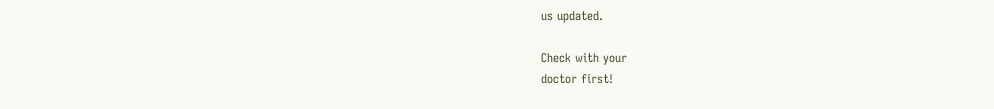us updated.

Check with your
doctor first!